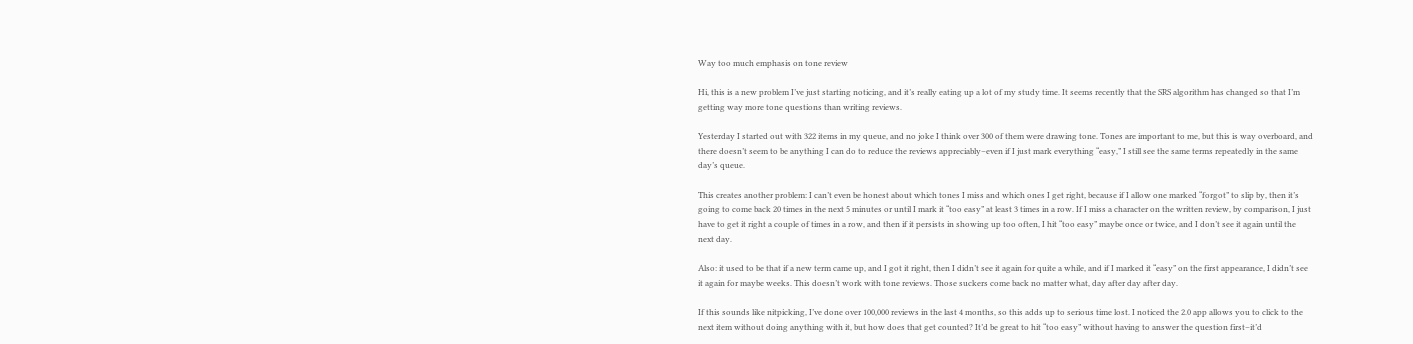Way too much emphasis on tone review

Hi, this is a new problem I’ve just starting noticing, and it’s really eating up a lot of my study time. It seems recently that the SRS algorithm has changed so that I’m getting way more tone questions than writing reviews.

Yesterday I started out with 322 items in my queue, and no joke I think over 300 of them were drawing tone. Tones are important to me, but this is way overboard, and there doesn’t seem to be anything I can do to reduce the reviews appreciably–even if I just mark everything “easy,” I still see the same terms repeatedly in the same day’s queue.

This creates another problem: I can’t even be honest about which tones I miss and which ones I get right, because if I allow one marked “forgot” to slip by, then it’s going to come back 20 times in the next 5 minutes or until I mark it “too easy” at least 3 times in a row. If I miss a character on the written review, by comparison, I just have to get it right a couple of times in a row, and then if it persists in showing up too often, I hit “too easy” maybe once or twice, and I don’t see it again until the next day.

Also: it used to be that if a new term came up, and I got it right, then I didn’t see it again for quite a while, and if I marked it “easy” on the first appearance, I didn’t see it again for maybe weeks. This doesn’t work with tone reviews. Those suckers come back no matter what, day after day after day.

If this sounds like nitpicking, I’ve done over 100,000 reviews in the last 4 months, so this adds up to serious time lost. I noticed the 2.0 app allows you to click to the next item without doing anything with it, but how does that get counted? It’d be great to hit “too easy” without having to answer the question first–it’d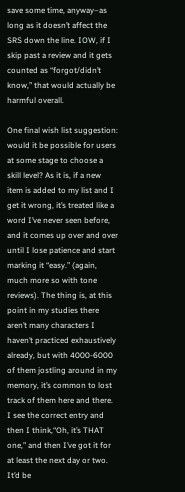save some time, anyway–as long as it doesn’t affect the SRS down the line. IOW, if I skip past a review and it gets counted as “forgot/didn’t know,” that would actually be harmful overall.

One final wish list suggestion: would it be possible for users at some stage to choose a skill level? As it is, if a new item is added to my list and I get it wrong, it’s treated like a word I’ve never seen before, and it comes up over and over until I lose patience and start marking it “easy.” (again, much more so with tone reviews). The thing is, at this point in my studies there aren’t many characters I haven’t practiced exhaustively already, but with 4000-6000 of them jostling around in my memory, it’s common to lost track of them here and there. I see the correct entry and then I think,“Oh, it’s THAT one,” and then I’ve got it for at least the next day or two. It’d be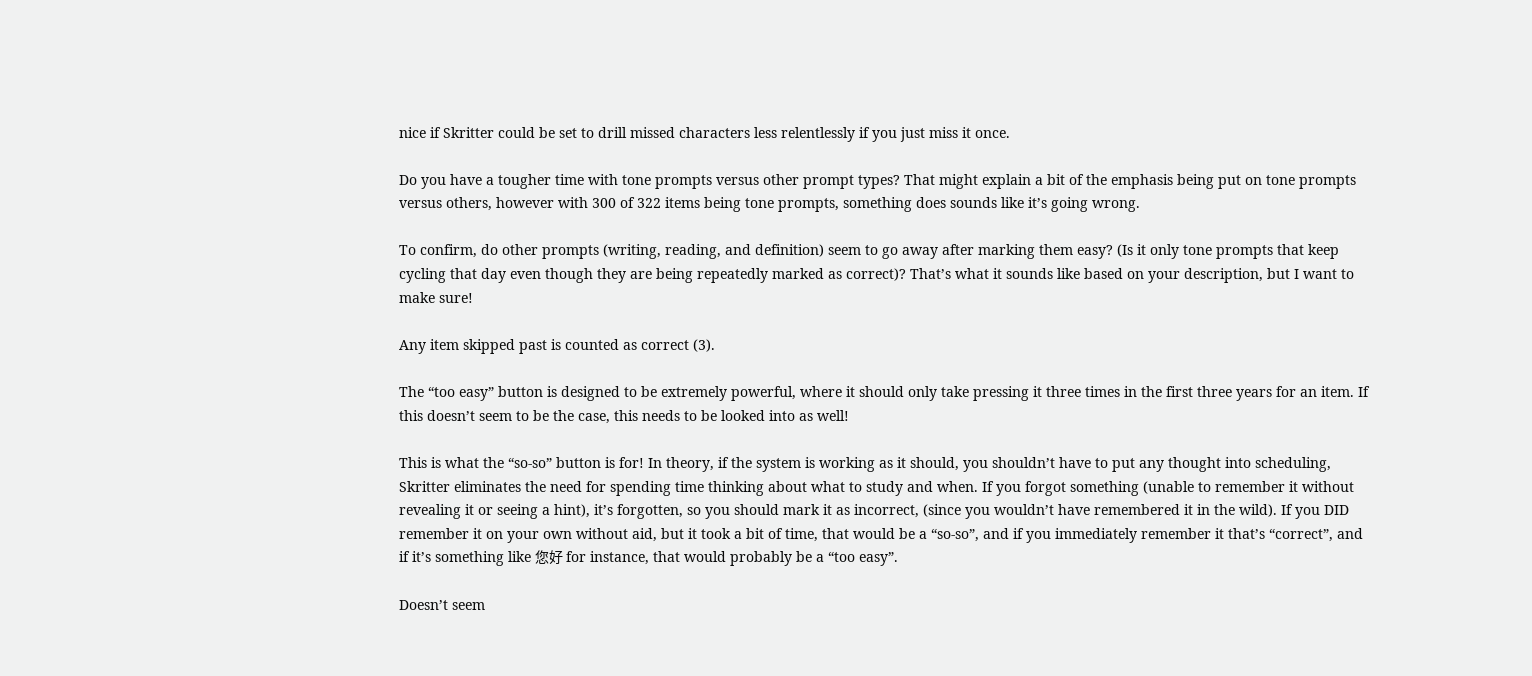nice if Skritter could be set to drill missed characters less relentlessly if you just miss it once.

Do you have a tougher time with tone prompts versus other prompt types? That might explain a bit of the emphasis being put on tone prompts versus others, however with 300 of 322 items being tone prompts, something does sounds like it’s going wrong.

To confirm, do other prompts (writing, reading, and definition) seem to go away after marking them easy? (Is it only tone prompts that keep cycling that day even though they are being repeatedly marked as correct)? That’s what it sounds like based on your description, but I want to make sure!

Any item skipped past is counted as correct (3).

The “too easy” button is designed to be extremely powerful, where it should only take pressing it three times in the first three years for an item. If this doesn’t seem to be the case, this needs to be looked into as well!

This is what the “so-so” button is for! In theory, if the system is working as it should, you shouldn’t have to put any thought into scheduling, Skritter eliminates the need for spending time thinking about what to study and when. If you forgot something (unable to remember it without revealing it or seeing a hint), it’s forgotten, so you should mark it as incorrect, (since you wouldn’t have remembered it in the wild). If you DID remember it on your own without aid, but it took a bit of time, that would be a “so-so”, and if you immediately remember it that’s “correct”, and if it’s something like 您好 for instance, that would probably be a “too easy”.

Doesn’t seem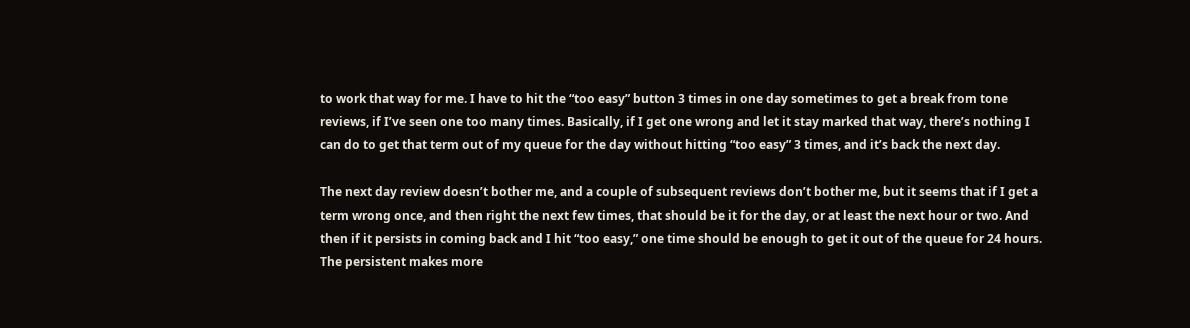to work that way for me. I have to hit the “too easy” button 3 times in one day sometimes to get a break from tone reviews, if I’ve seen one too many times. Basically, if I get one wrong and let it stay marked that way, there’s nothing I can do to get that term out of my queue for the day without hitting “too easy” 3 times, and it’s back the next day.

The next day review doesn’t bother me, and a couple of subsequent reviews don’t bother me, but it seems that if I get a term wrong once, and then right the next few times, that should be it for the day, or at least the next hour or two. And then if it persists in coming back and I hit “too easy,” one time should be enough to get it out of the queue for 24 hours. The persistent makes more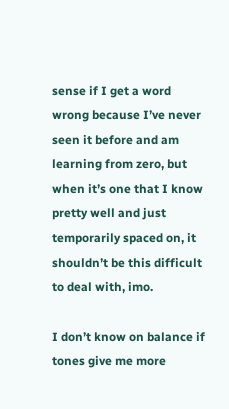sense if I get a word wrong because I’ve never seen it before and am learning from zero, but when it’s one that I know pretty well and just temporarily spaced on, it shouldn’t be this difficult to deal with, imo.

I don’t know on balance if tones give me more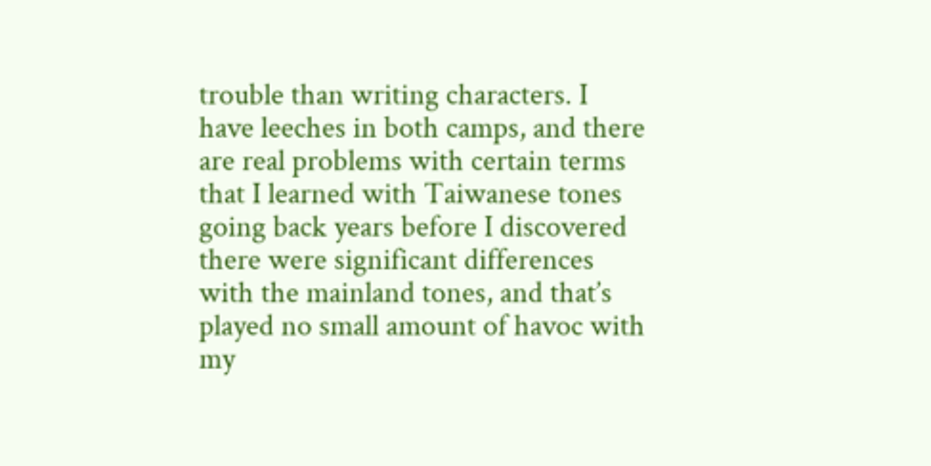trouble than writing characters. I have leeches in both camps, and there are real problems with certain terms that I learned with Taiwanese tones going back years before I discovered there were significant differences with the mainland tones, and that’s played no small amount of havoc with my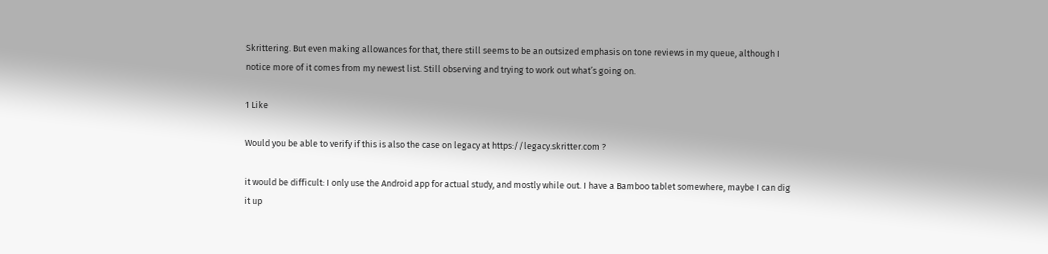Skrittering. But even making allowances for that, there still seems to be an outsized emphasis on tone reviews in my queue, although I notice more of it comes from my newest list. Still observing and trying to work out what’s going on.

1 Like

Would you be able to verify if this is also the case on legacy at https://legacy.skritter.com ?

it would be difficult: I only use the Android app for actual study, and mostly while out. I have a Bamboo tablet somewhere, maybe I can dig it up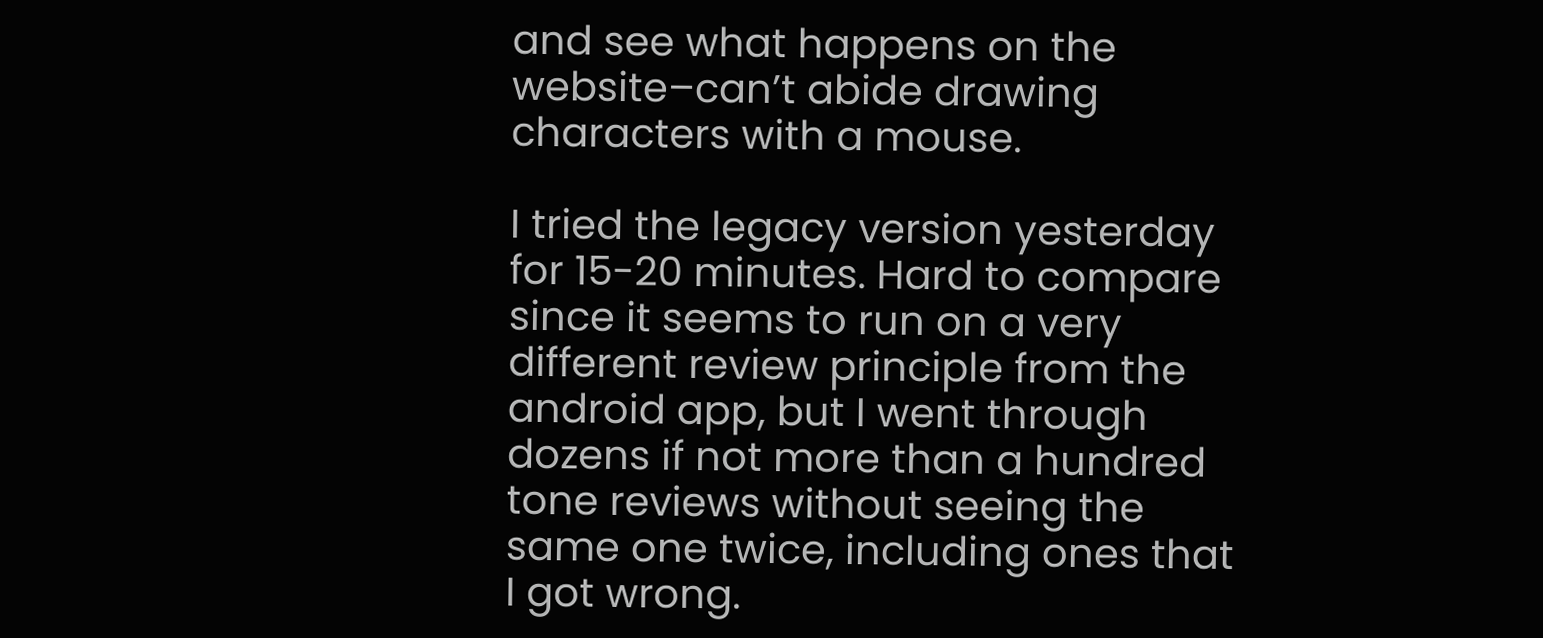and see what happens on the website–can’t abide drawing characters with a mouse.

I tried the legacy version yesterday for 15-20 minutes. Hard to compare since it seems to run on a very different review principle from the android app, but I went through dozens if not more than a hundred tone reviews without seeing the same one twice, including ones that I got wrong.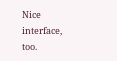Nice interface, too.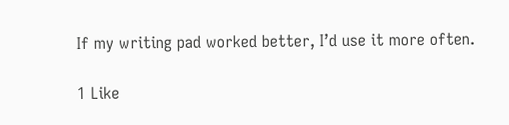If my writing pad worked better, I’d use it more often.

1 Like